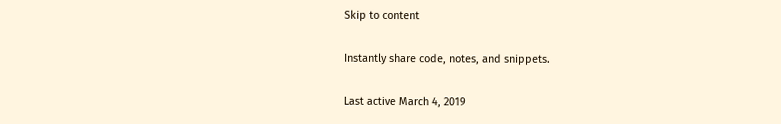Skip to content

Instantly share code, notes, and snippets.

Last active March 4, 2019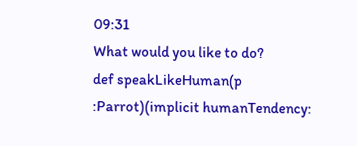09:31
What would you like to do?
def speakLikeHuman(p :Parrot)(implicit humanTendency: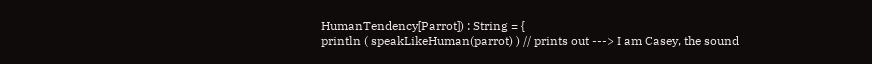HumanTendency[Parrot]) : String = {
println ( speakLikeHuman(parrot) ) // prints out ---> I am Casey, the sound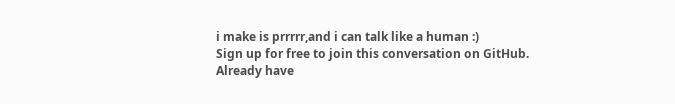i make is prrrrr,and i can talk like a human :)
Sign up for free to join this conversation on GitHub. Already have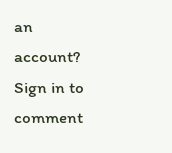an account? Sign in to comment